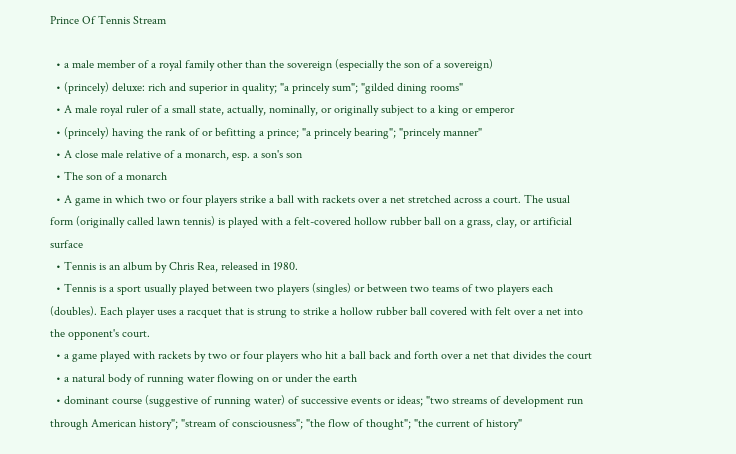Prince Of Tennis Stream

  • a male member of a royal family other than the sovereign (especially the son of a sovereign)
  • (princely) deluxe: rich and superior in quality; "a princely sum"; "gilded dining rooms"
  • A male royal ruler of a small state, actually, nominally, or originally subject to a king or emperor
  • (princely) having the rank of or befitting a prince; "a princely bearing"; "princely manner"
  • A close male relative of a monarch, esp. a son's son
  • The son of a monarch
  • A game in which two or four players strike a ball with rackets over a net stretched across a court. The usual form (originally called lawn tennis) is played with a felt-covered hollow rubber ball on a grass, clay, or artificial surface
  • Tennis is an album by Chris Rea, released in 1980.
  • Tennis is a sport usually played between two players (singles) or between two teams of two players each (doubles). Each player uses a racquet that is strung to strike a hollow rubber ball covered with felt over a net into the opponent's court.
  • a game played with rackets by two or four players who hit a ball back and forth over a net that divides the court
  • a natural body of running water flowing on or under the earth
  • dominant course (suggestive of running water) of successive events or ideas; "two streams of development run through American history"; "stream of consciousness"; "the flow of thought"; "the current of history"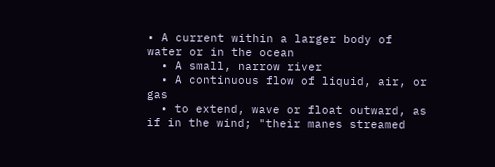• A current within a larger body of water or in the ocean
  • A small, narrow river
  • A continuous flow of liquid, air, or gas
  • to extend, wave or float outward, as if in the wind; "their manes streamed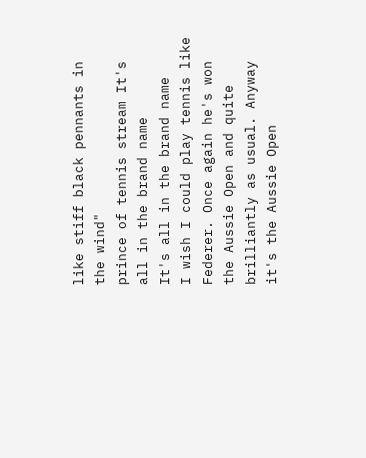like stiff black pennants in the wind"
prince of tennis stream It's all in the brand name
It's all in the brand name
I wish I could play tennis like Federer. Once again he's won the Aussie Open and quite brilliantly as usual. Anyway it's the Aussie Open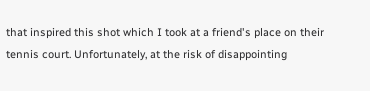that inspired this shot which I took at a friend's place on their tennis court. Unfortunately, at the risk of disappointing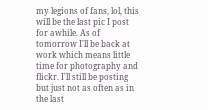my legions of fans, lol, this will be the last pic I post for awhile. As of tomorrow I'll be back at work which means little time for photography and flickr. I'll still be posting but just not as often as in the last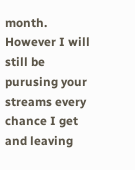month. However I will still be purusing your streams every chance I get and leaving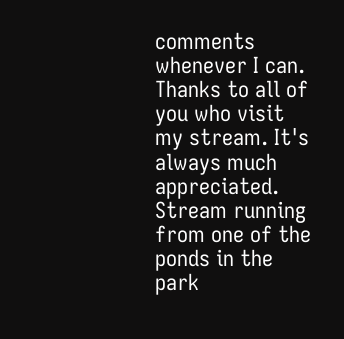comments whenever I can. Thanks to all of you who visit my stream. It's always much appreciated.
Stream running from one of the ponds in the park